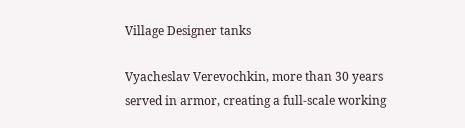Village Designer tanks

Vyacheslav Verevochkin, more than 30 years served in armor, creating a full-scale working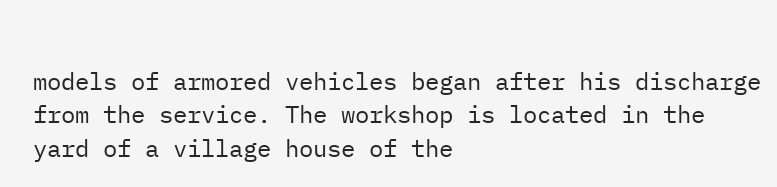models of armored vehicles began after his discharge from the service. The workshop is located in the yard of a village house of the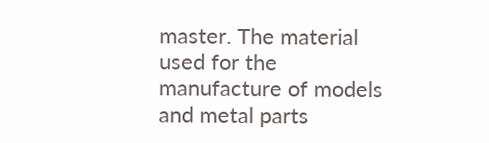master. The material used for the manufacture of models and metal parts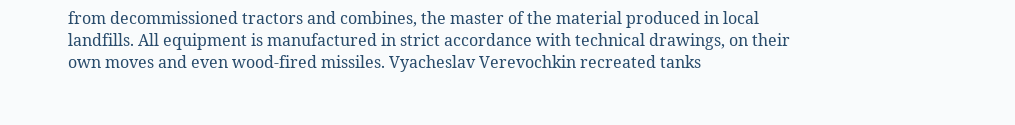from decommissioned tractors and combines, the master of the material produced in local landfills. All equipment is manufactured in strict accordance with technical drawings, on their own moves and even wood-fired missiles. Vyacheslav Verevochkin recreated tanks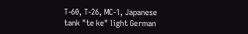T-60, T-26, MC-1, Japanese tank "te ke" light German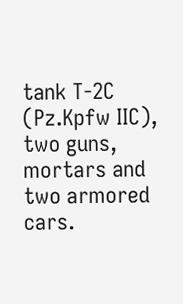tank T-2C (Pz.Kpfw IIC), two guns, mortars and two armored cars.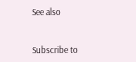See also


Subscribe to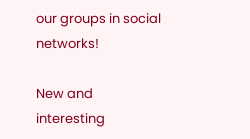our groups in social networks!

New and interesting